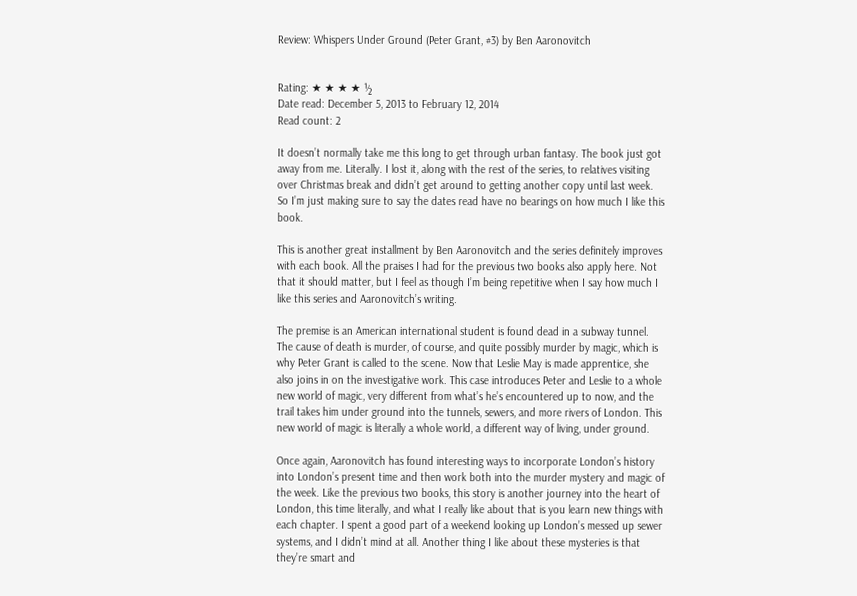Review: Whispers Under Ground (Peter Grant, #3) by Ben Aaronovitch


Rating: ★ ★ ★ ★ ½
Date read: December 5, 2013 to February 12, 2014
Read count: 2

It doesn’t normally take me this long to get through urban fantasy. The book just got away from me. Literally. I lost it, along with the rest of the series, to relatives visiting over Christmas break and didn’t get around to getting another copy until last week. So I’m just making sure to say the dates read have no bearings on how much I like this book.

This is another great installment by Ben Aaronovitch and the series definitely improves with each book. All the praises I had for the previous two books also apply here. Not that it should matter, but I feel as though I’m being repetitive when I say how much I like this series and Aaronovitch’s writing.

The premise is an American international student is found dead in a subway tunnel. The cause of death is murder, of course, and quite possibly murder by magic, which is why Peter Grant is called to the scene. Now that Leslie May is made apprentice, she also joins in on the investigative work. This case introduces Peter and Leslie to a whole new world of magic, very different from what’s he’s encountered up to now, and the trail takes him under ground into the tunnels, sewers, and more rivers of London. This new world of magic is literally a whole world, a different way of living, under ground.

Once again, Aaronovitch has found interesting ways to incorporate London’s history into London’s present time and then work both into the murder mystery and magic of the week. Like the previous two books, this story is another journey into the heart of London, this time literally, and what I really like about that is you learn new things with each chapter. I spent a good part of a weekend looking up London’s messed up sewer systems, and I didn’t mind at all. Another thing I like about these mysteries is that they’re smart and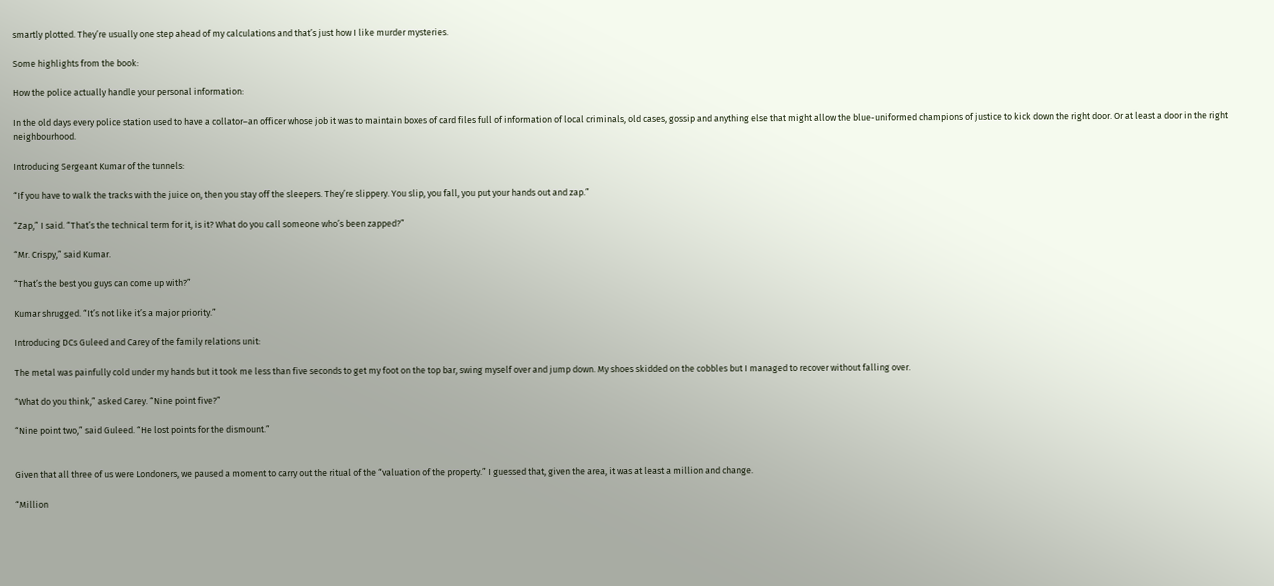smartly plotted. They’re usually one step ahead of my calculations and that’s just how I like murder mysteries.

Some highlights from the book:

How the police actually handle your personal information:

In the old days every police station used to have a collator–an officer whose job it was to maintain boxes of card files full of information of local criminals, old cases, gossip and anything else that might allow the blue-uniformed champions of justice to kick down the right door. Or at least a door in the right neighbourhood.

Introducing Sergeant Kumar of the tunnels:

“If you have to walk the tracks with the juice on, then you stay off the sleepers. They’re slippery. You slip, you fall, you put your hands out and zap.”

“Zap,” I said. “That’s the technical term for it, is it? What do you call someone who’s been zapped?”

“Mr. Crispy,” said Kumar.

“That’s the best you guys can come up with?”

Kumar shrugged. “It’s not like it’s a major priority.”

Introducing DCs Guleed and Carey of the family relations unit:

The metal was painfully cold under my hands but it took me less than five seconds to get my foot on the top bar, swing myself over and jump down. My shoes skidded on the cobbles but I managed to recover without falling over.

“What do you think,” asked Carey. “Nine point five?”

“Nine point two,” said Guleed. “He lost points for the dismount.”


Given that all three of us were Londoners, we paused a moment to carry out the ritual of the “valuation of the property.” I guessed that, given the area, it was at least a million and change.

“Million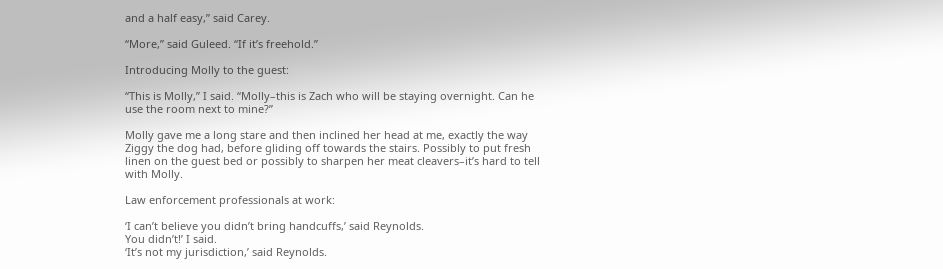and a half easy,” said Carey.

“More,” said Guleed. “If it’s freehold.”

Introducing Molly to the guest:

“This is Molly,” I said. “Molly–this is Zach who will be staying overnight. Can he use the room next to mine?”

Molly gave me a long stare and then inclined her head at me, exactly the way Ziggy the dog had, before gliding off towards the stairs. Possibly to put fresh linen on the guest bed or possibly to sharpen her meat cleavers–it’s hard to tell with Molly.

Law enforcement professionals at work:

‘I can’t believe you didn’t bring handcuffs,’ said Reynolds.
You didn’t!’ I said.
‘It’s not my jurisdiction,’ said Reynolds.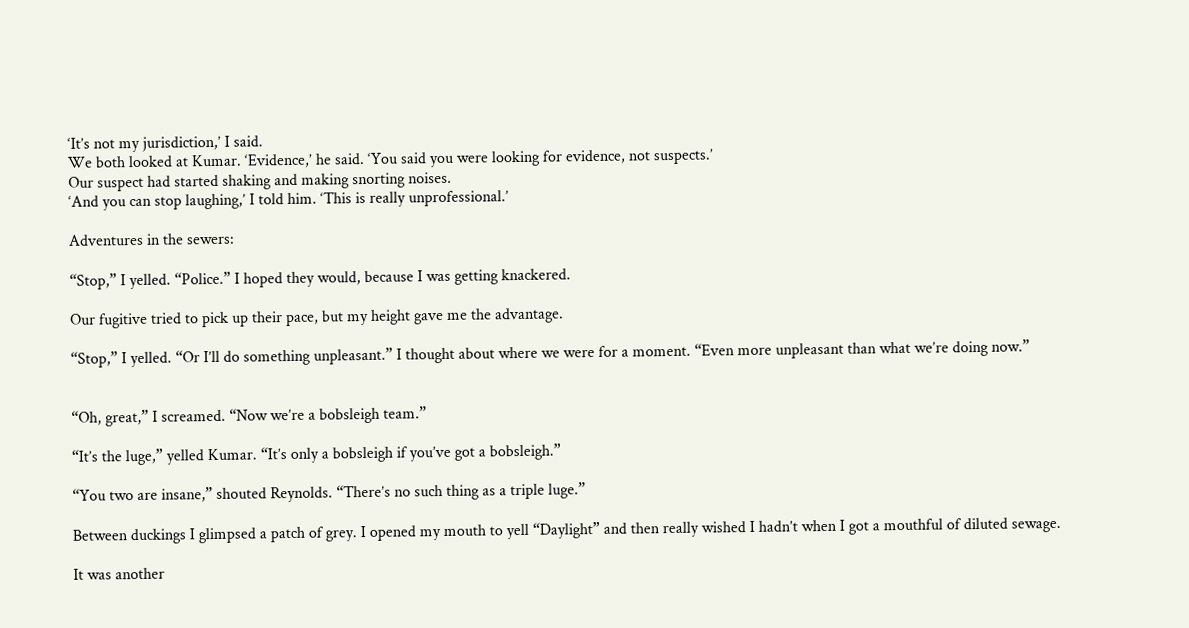‘It’s not my jurisdiction,’ I said.
We both looked at Kumar. ‘Evidence,’ he said. ‘You said you were looking for evidence, not suspects.’
Our suspect had started shaking and making snorting noises.
‘And you can stop laughing,’ I told him. ‘This is really unprofessional.’

Adventures in the sewers:

“Stop,” I yelled. “Police.” I hoped they would, because I was getting knackered.

Our fugitive tried to pick up their pace, but my height gave me the advantage.

“Stop,” I yelled. “Or I’ll do something unpleasant.” I thought about where we were for a moment. “Even more unpleasant than what we’re doing now.”


“Oh, great,” I screamed. “Now we’re a bobsleigh team.”

“It’s the luge,” yelled Kumar. “It’s only a bobsleigh if you’ve got a bobsleigh.”

“You two are insane,” shouted Reynolds. “There’s no such thing as a triple luge.”

Between duckings I glimpsed a patch of grey. I opened my mouth to yell “Daylight” and then really wished I hadn’t when I got a mouthful of diluted sewage.

It was another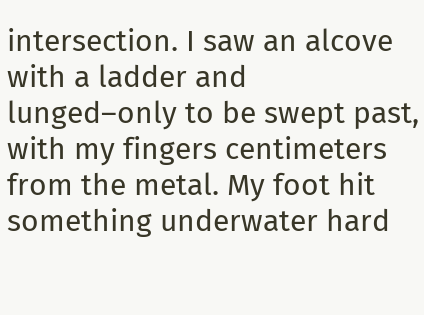intersection. I saw an alcove with a ladder and lunged–only to be swept past, with my fingers centimeters from the metal. My foot hit something underwater hard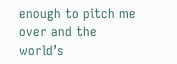enough to pitch me over and the world’s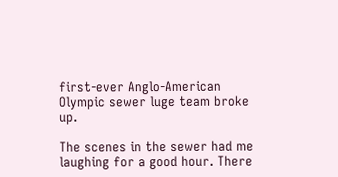first-ever Anglo-American Olympic sewer luge team broke up.

The scenes in the sewer had me laughing for a good hour. There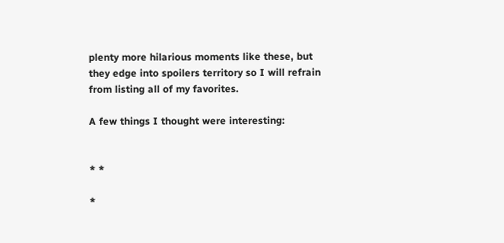plenty more hilarious moments like these, but they edge into spoilers territory so I will refrain from listing all of my favorites.

A few things I thought were interesting:


* *

*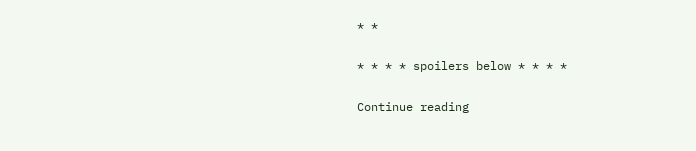* *

* * * * spoilers below * * * *

Continue reading